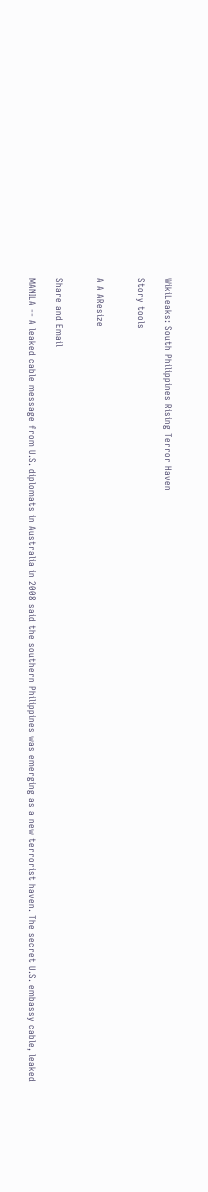WikiLeaks: South Philippines Rising Terror Haven

Story tools


A A AResize


Share and Email

MANILA -- A leaked cable message from U.S. diplomats in Australia in 2008 said the southern Philippines was emerging as a new terrorist haven. The secret U.S. embassy cable, leaked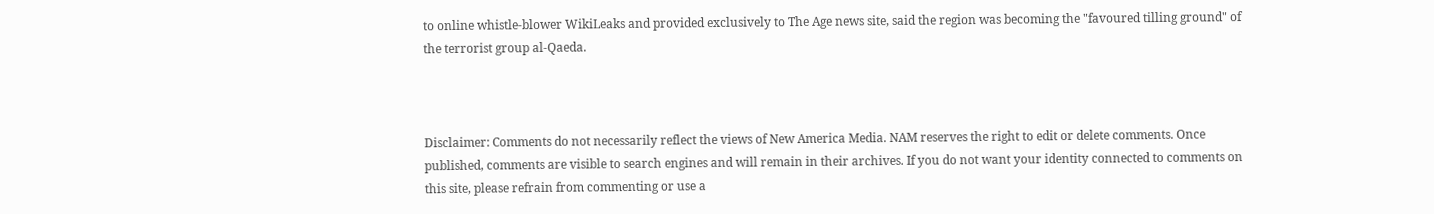to online whistle-blower WikiLeaks and provided exclusively to The Age news site, said the region was becoming the "favoured tilling ground" of the terrorist group al-Qaeda.



Disclaimer: Comments do not necessarily reflect the views of New America Media. NAM reserves the right to edit or delete comments. Once published, comments are visible to search engines and will remain in their archives. If you do not want your identity connected to comments on this site, please refrain from commenting or use a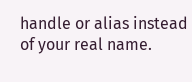handle or alias instead of your real name.